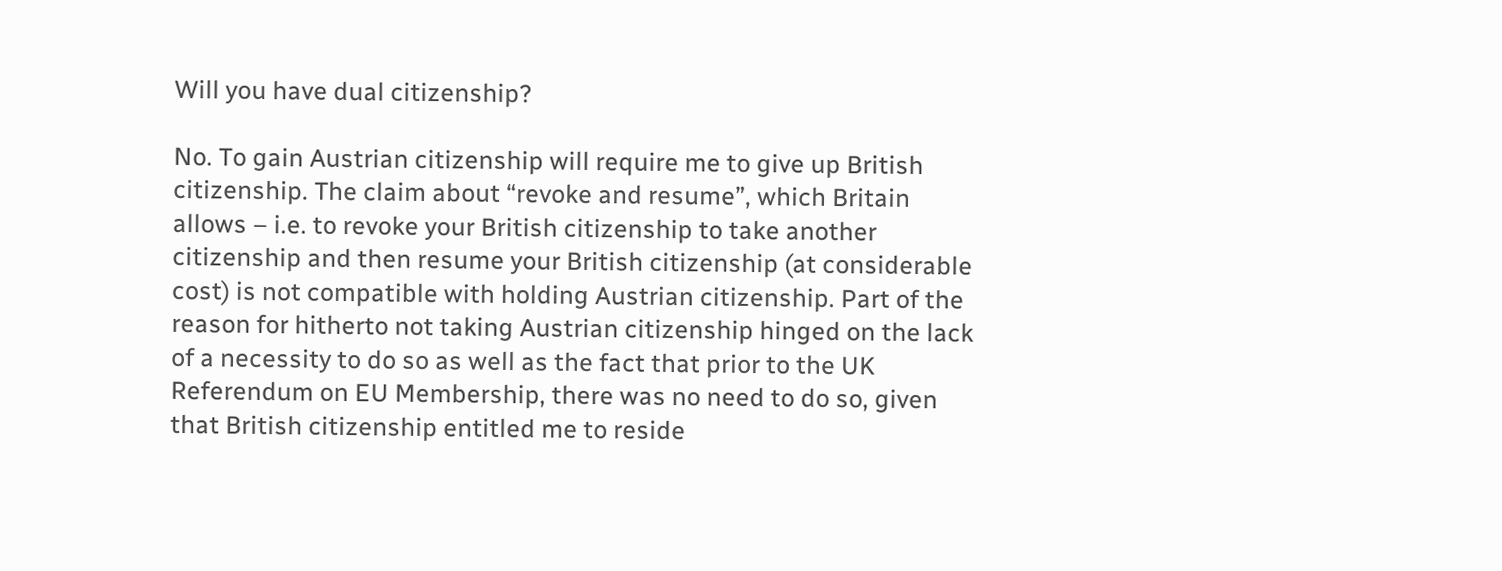Will you have dual citizenship?

No. To gain Austrian citizenship will require me to give up British citizenship. The claim about “revoke and resume”, which Britain allows – i.e. to revoke your British citizenship to take another citizenship and then resume your British citizenship (at considerable cost) is not compatible with holding Austrian citizenship. Part of the reason for hitherto not taking Austrian citizenship hinged on the lack of a necessity to do so as well as the fact that prior to the UK Referendum on EU Membership, there was no need to do so, given that British citizenship entitled me to reside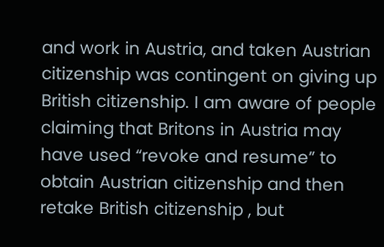and work in Austria, and taken Austrian citizenship was contingent on giving up British citizenship. I am aware of people claiming that Britons in Austria may have used “revoke and resume” to obtain Austrian citizenship and then retake British citizenship , but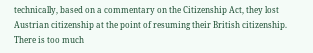technically, based on a commentary on the Citizenship Act, they lost Austrian citizenship at the point of resuming their British citizenship. There is too much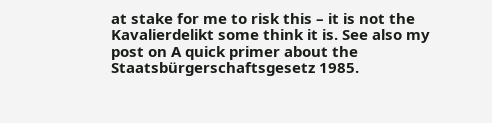at stake for me to risk this – it is not the Kavalierdelikt some think it is. See also my post on A quick primer about the Staatsbürgerschaftsgesetz 1985.